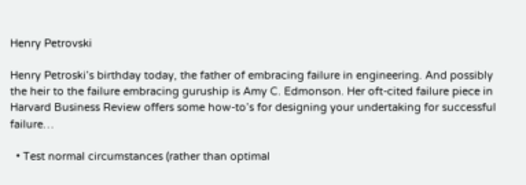Henry Petrovski

Henry Petroski’s birthday today, the father of embracing failure in engineering. And possibly the heir to the failure embracing guruship is Amy C. Edmonson. Her oft-cited failure piece in Harvard Business Review offers some how-to’s for designing your undertaking for successful failure…

  • Test normal circumstances (rather than optimal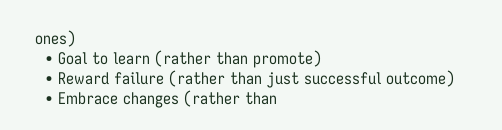ones)
  • Goal to learn (rather than promote)
  • Reward failure (rather than just successful outcome)
  • Embrace changes (rather than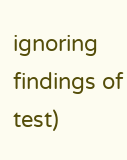ignoring findings of test)